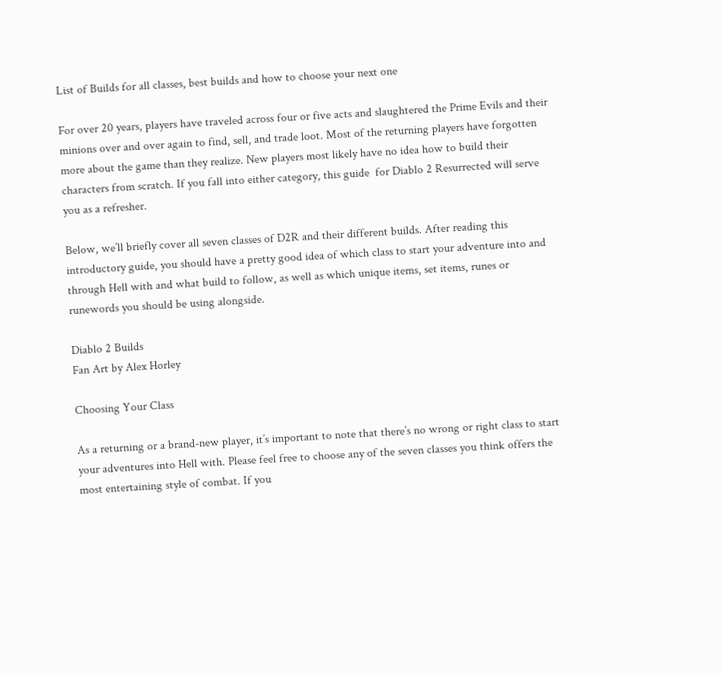List of Builds for all classes, best builds and how to choose your next one

For over 20 years, players have traveled across four or five acts and slaughtered the Prime Evils and their minions over and over again to find, sell, and trade loot. Most of the returning players have forgotten more about the game than they realize. New players most likely have no idea how to build their characters from scratch. If you fall into either category, this guide  for Diablo 2 Resurrected will serve you as a refresher.

Below, we’ll briefly cover all seven classes of D2R and their different builds. After reading this introductory guide, you should have a pretty good idea of which class to start your adventure into and through Hell with and what build to follow, as well as which unique items, set items, runes or runewords you should be using alongside.

Diablo 2 Builds
Fan Art by Alex Horley

Choosing Your Class

As a returning or a brand-new player, it’s important to note that there’s no wrong or right class to start your adventures into Hell with. Please feel free to choose any of the seven classes you think offers the most entertaining style of combat. If you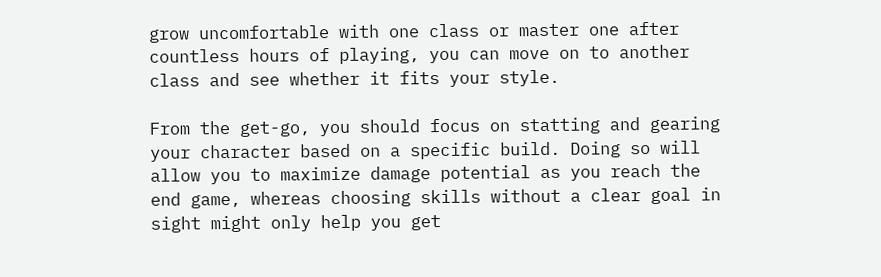grow uncomfortable with one class or master one after countless hours of playing, you can move on to another class and see whether it fits your style.

From the get-go, you should focus on statting and gearing your character based on a specific build. Doing so will allow you to maximize damage potential as you reach the end game, whereas choosing skills without a clear goal in sight might only help you get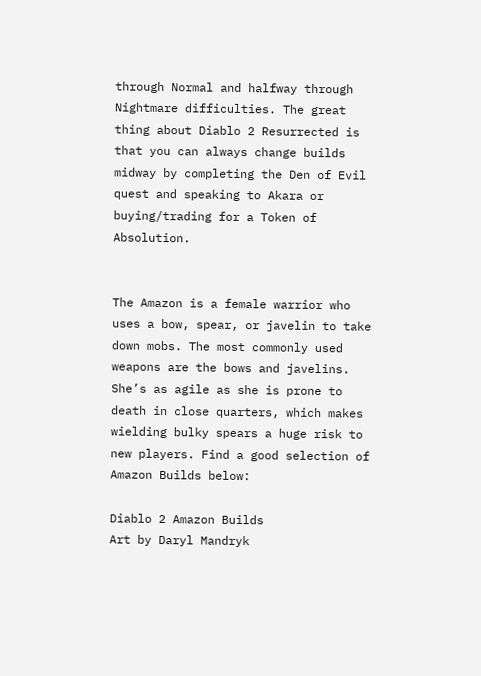through Normal and halfway through Nightmare difficulties. The great thing about Diablo 2 Resurrected is that you can always change builds midway by completing the Den of Evil quest and speaking to Akara or buying/trading for a Token of Absolution.


The Amazon is a female warrior who uses a bow, spear, or javelin to take down mobs. The most commonly used weapons are the bows and javelins. She’s as agile as she is prone to death in close quarters, which makes wielding bulky spears a huge risk to new players. Find a good selection of Amazon Builds below:

Diablo 2 Amazon Builds
Art by Daryl Mandryk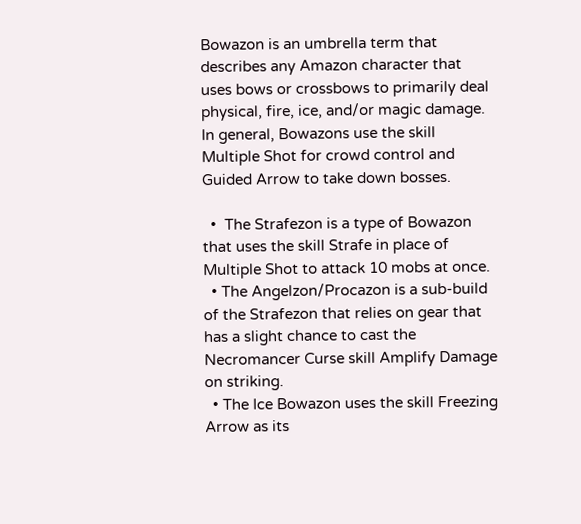Bowazon is an umbrella term that describes any Amazon character that uses bows or crossbows to primarily deal physical, fire, ice, and/or magic damage. In general, Bowazons use the skill Multiple Shot for crowd control and Guided Arrow to take down bosses.

  •  The Strafezon is a type of Bowazon that uses the skill Strafe in place of Multiple Shot to attack 10 mobs at once.
  • The Angelzon/Procazon is a sub-build of the Strafezon that relies on gear that has a slight chance to cast the Necromancer Curse skill Amplify Damage on striking.
  • The Ice Bowazon uses the skill Freezing Arrow as its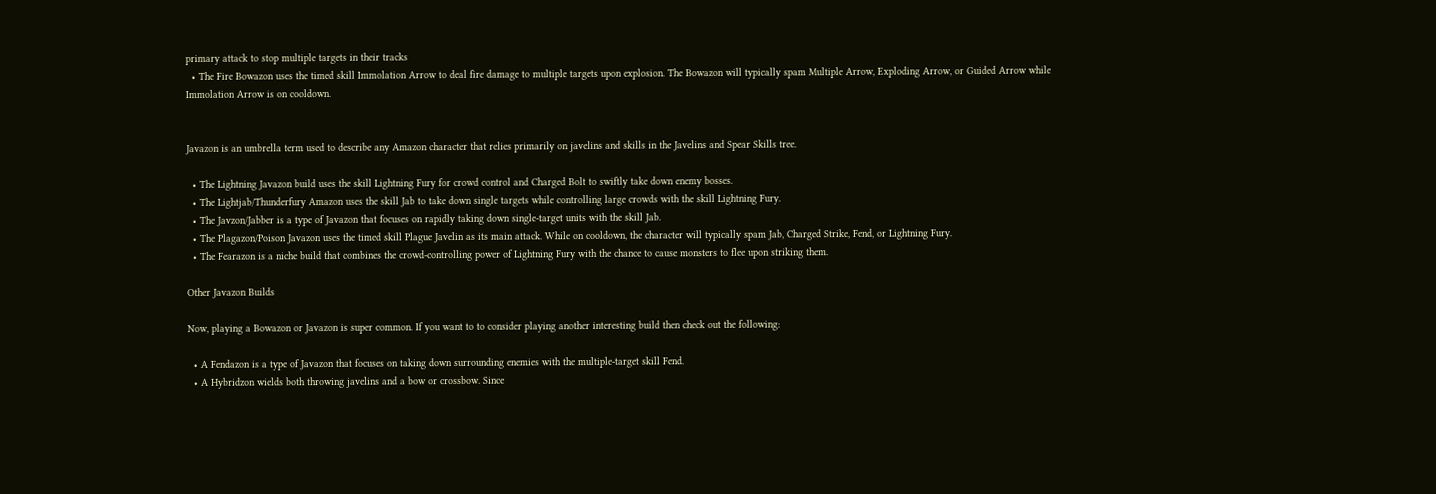primary attack to stop multiple targets in their tracks
  • The Fire Bowazon uses the timed skill Immolation Arrow to deal fire damage to multiple targets upon explosion. The Bowazon will typically spam Multiple Arrow, Exploding Arrow, or Guided Arrow while Immolation Arrow is on cooldown.


Javazon is an umbrella term used to describe any Amazon character that relies primarily on javelins and skills in the Javelins and Spear Skills tree.

  • The Lightning Javazon build uses the skill Lightning Fury for crowd control and Charged Bolt to swiftly take down enemy bosses.
  • The Lightjab/Thunderfury Amazon uses the skill Jab to take down single targets while controlling large crowds with the skill Lightning Fury.
  • The Javzon/Jabber is a type of Javazon that focuses on rapidly taking down single-target units with the skill Jab.
  • The Plagazon/Poison Javazon uses the timed skill Plague Javelin as its main attack. While on cooldown, the character will typically spam Jab, Charged Strike, Fend, or Lightning Fury.
  • The Fearazon is a niche build that combines the crowd-controlling power of Lightning Fury with the chance to cause monsters to flee upon striking them.

Other Javazon Builds

Now, playing a Bowazon or Javazon is super common. If you want to to consider playing another interesting build then check out the following:

  • A Fendazon is a type of Javazon that focuses on taking down surrounding enemies with the multiple-target skill Fend.
  • A Hybridzon wields both throwing javelins and a bow or crossbow. Since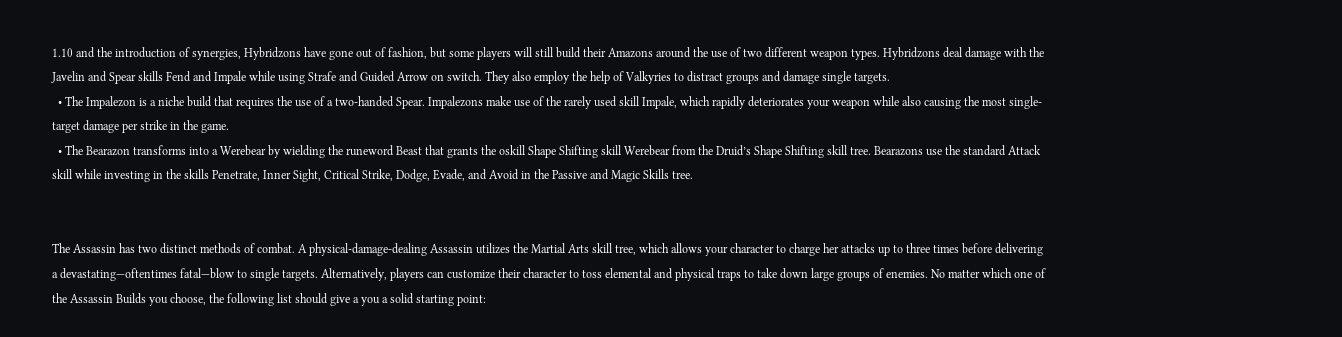1.10 and the introduction of synergies, Hybridzons have gone out of fashion, but some players will still build their Amazons around the use of two different weapon types. Hybridzons deal damage with the Javelin and Spear skills Fend and Impale while using Strafe and Guided Arrow on switch. They also employ the help of Valkyries to distract groups and damage single targets.
  • The Impalezon is a niche build that requires the use of a two-handed Spear. Impalezons make use of the rarely used skill Impale, which rapidly deteriorates your weapon while also causing the most single-target damage per strike in the game.
  • The Bearazon transforms into a Werebear by wielding the runeword Beast that grants the oskill Shape Shifting skill Werebear from the Druid’s Shape Shifting skill tree. Bearazons use the standard Attack skill while investing in the skills Penetrate, Inner Sight, Critical Strike, Dodge, Evade, and Avoid in the Passive and Magic Skills tree.


The Assassin has two distinct methods of combat. A physical-damage-dealing Assassin utilizes the Martial Arts skill tree, which allows your character to charge her attacks up to three times before delivering a devastating—oftentimes fatal—blow to single targets. Alternatively, players can customize their character to toss elemental and physical traps to take down large groups of enemies. No matter which one of the Assassin Builds you choose, the following list should give a you a solid starting point: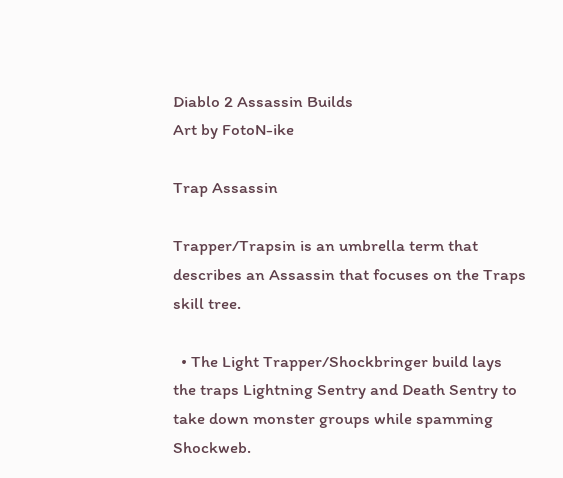Diablo 2 Assassin Builds
Art by FotoN-ike

Trap Assassin

Trapper/Trapsin is an umbrella term that describes an Assassin that focuses on the Traps skill tree.

  • The Light Trapper/Shockbringer build lays the traps Lightning Sentry and Death Sentry to take down monster groups while spamming Shockweb.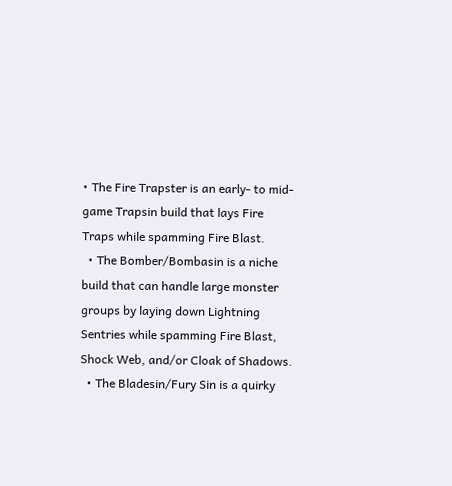• The Fire Trapster is an early- to mid-game Trapsin build that lays Fire Traps while spamming Fire Blast.
  • The Bomber/Bombasin is a niche build that can handle large monster groups by laying down Lightning Sentries while spamming Fire Blast, Shock Web, and/or Cloak of Shadows.
  • The Bladesin/Fury Sin is a quirky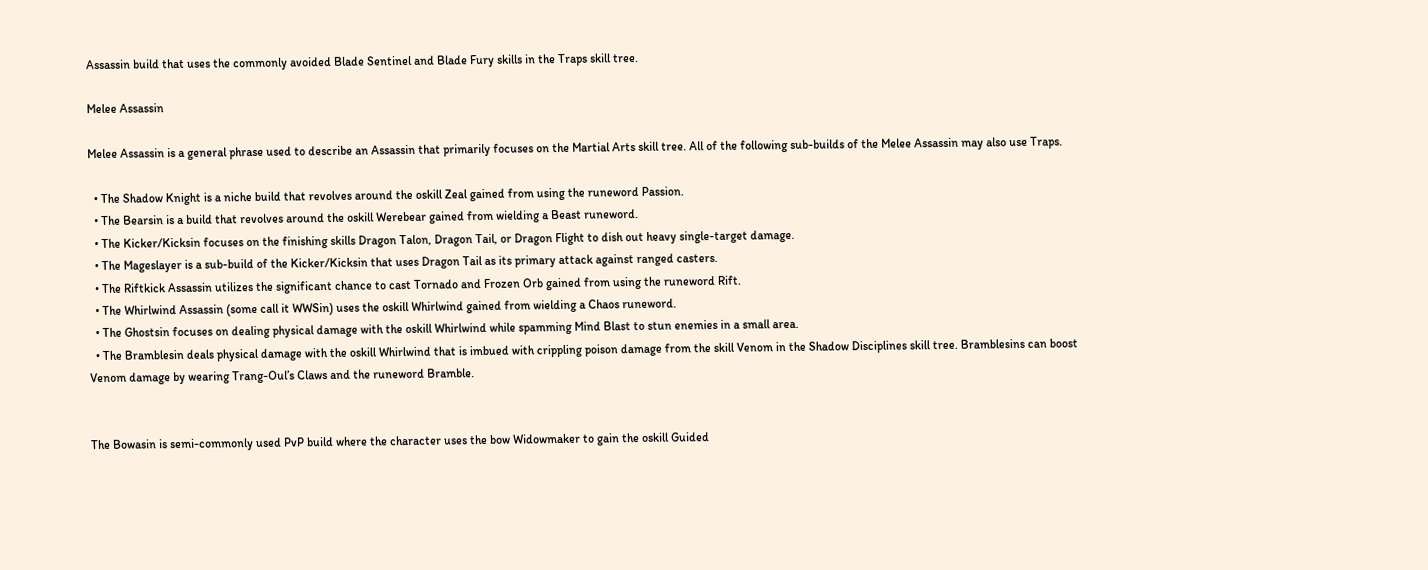Assassin build that uses the commonly avoided Blade Sentinel and Blade Fury skills in the Traps skill tree.

Melee Assassin

Melee Assassin is a general phrase used to describe an Assassin that primarily focuses on the Martial Arts skill tree. All of the following sub-builds of the Melee Assassin may also use Traps.

  • The Shadow Knight is a niche build that revolves around the oskill Zeal gained from using the runeword Passion.
  • The Bearsin is a build that revolves around the oskill Werebear gained from wielding a Beast runeword.
  • The Kicker/Kicksin focuses on the finishing skills Dragon Talon, Dragon Tail, or Dragon Flight to dish out heavy single-target damage.
  • The Mageslayer is a sub-build of the Kicker/Kicksin that uses Dragon Tail as its primary attack against ranged casters.
  • The Riftkick Assassin utilizes the significant chance to cast Tornado and Frozen Orb gained from using the runeword Rift.
  • The Whirlwind Assassin (some call it WWSin) uses the oskill Whirlwind gained from wielding a Chaos runeword.
  • The Ghostsin focuses on dealing physical damage with the oskill Whirlwind while spamming Mind Blast to stun enemies in a small area.
  • The Bramblesin deals physical damage with the oskill Whirlwind that is imbued with crippling poison damage from the skill Venom in the Shadow Disciplines skill tree. Bramblesins can boost Venom damage by wearing Trang-Oul’s Claws and the runeword Bramble.


The Bowasin is semi-commonly used PvP build where the character uses the bow Widowmaker to gain the oskill Guided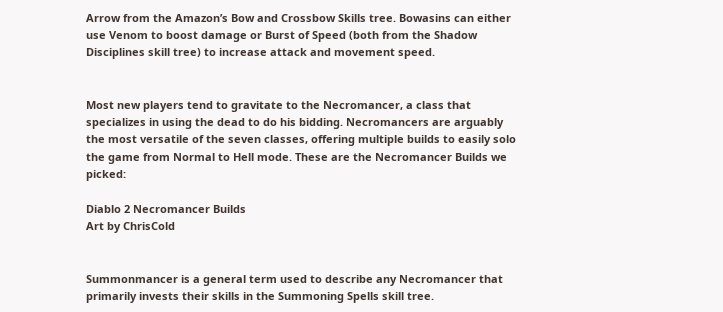Arrow from the Amazon’s Bow and Crossbow Skills tree. Bowasins can either use Venom to boost damage or Burst of Speed (both from the Shadow Disciplines skill tree) to increase attack and movement speed.


Most new players tend to gravitate to the Necromancer, a class that specializes in using the dead to do his bidding. Necromancers are arguably the most versatile of the seven classes, offering multiple builds to easily solo the game from Normal to Hell mode. These are the Necromancer Builds we picked:

Diablo 2 Necromancer Builds
Art by ChrisCold


Summonmancer is a general term used to describe any Necromancer that primarily invests their skills in the Summoning Spells skill tree.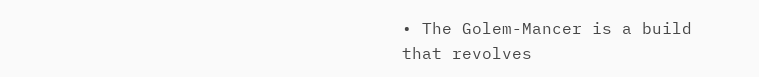• The Golem-Mancer is a build that revolves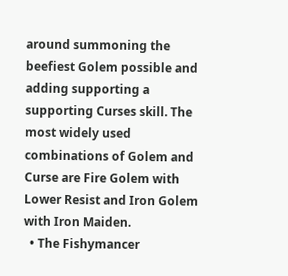around summoning the beefiest Golem possible and adding supporting a supporting Curses skill. The most widely used combinations of Golem and Curse are Fire Golem with Lower Resist and Iron Golem with Iron Maiden.
  • The Fishymancer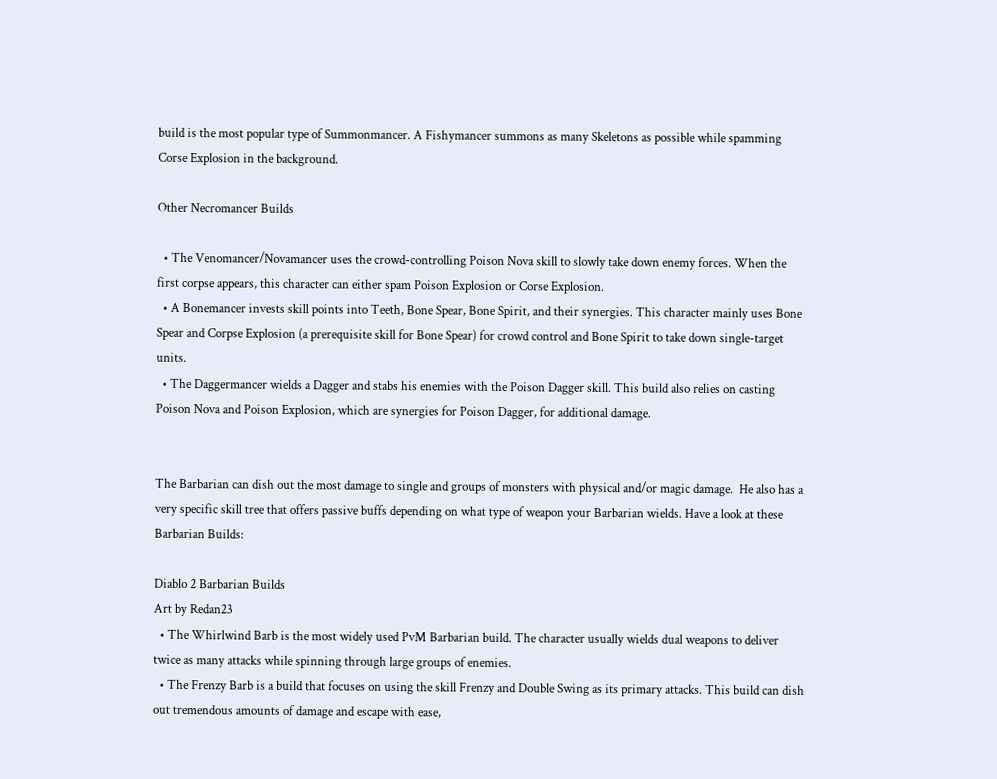build is the most popular type of Summonmancer. A Fishymancer summons as many Skeletons as possible while spamming Corse Explosion in the background.

Other Necromancer Builds

  • The Venomancer/Novamancer uses the crowd-controlling Poison Nova skill to slowly take down enemy forces. When the first corpse appears, this character can either spam Poison Explosion or Corse Explosion.
  • A Bonemancer invests skill points into Teeth, Bone Spear, Bone Spirit, and their synergies. This character mainly uses Bone Spear and Corpse Explosion (a prerequisite skill for Bone Spear) for crowd control and Bone Spirit to take down single-target units.
  • The Daggermancer wields a Dagger and stabs his enemies with the Poison Dagger skill. This build also relies on casting Poison Nova and Poison Explosion, which are synergies for Poison Dagger, for additional damage.


The Barbarian can dish out the most damage to single and groups of monsters with physical and/or magic damage.  He also has a very specific skill tree that offers passive buffs depending on what type of weapon your Barbarian wields. Have a look at these Barbarian Builds:

Diablo 2 Barbarian Builds
Art by Redan23
  • The Whirlwind Barb is the most widely used PvM Barbarian build. The character usually wields dual weapons to deliver twice as many attacks while spinning through large groups of enemies.
  • The Frenzy Barb is a build that focuses on using the skill Frenzy and Double Swing as its primary attacks. This build can dish out tremendous amounts of damage and escape with ease,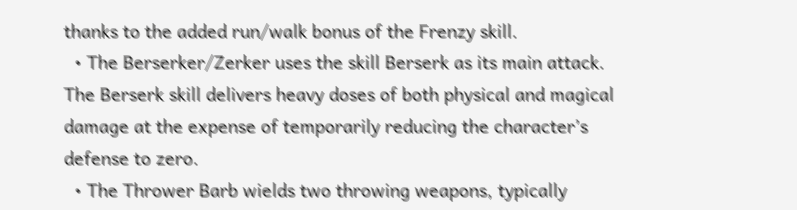thanks to the added run/walk bonus of the Frenzy skill.
  • The Berserker/Zerker uses the skill Berserk as its main attack. The Berserk skill delivers heavy doses of both physical and magical damage at the expense of temporarily reducing the character’s defense to zero.
  • The Thrower Barb wields two throwing weapons, typically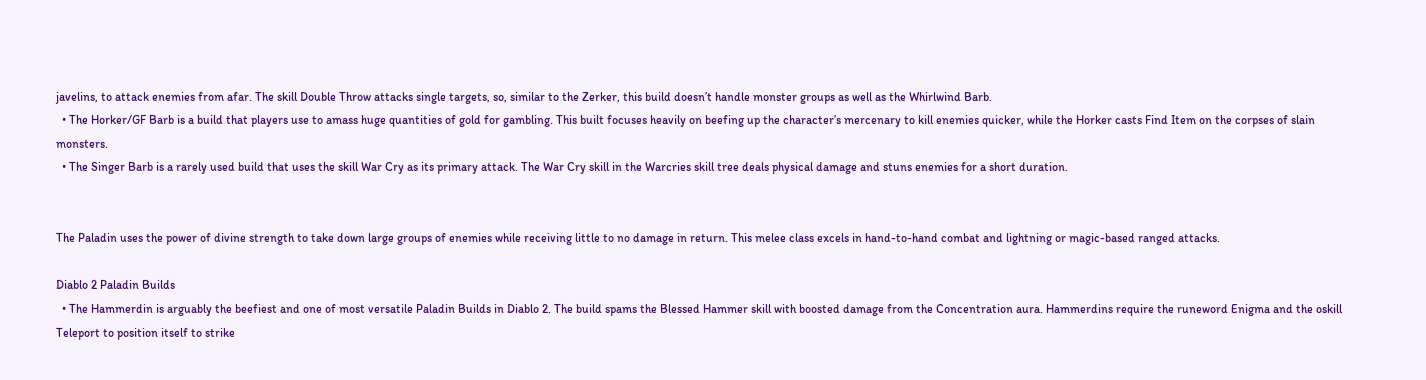javelins, to attack enemies from afar. The skill Double Throw attacks single targets, so, similar to the Zerker, this build doesn’t handle monster groups as well as the Whirlwind Barb.
  • The Horker/GF Barb is a build that players use to amass huge quantities of gold for gambling. This built focuses heavily on beefing up the character’s mercenary to kill enemies quicker, while the Horker casts Find Item on the corpses of slain monsters.
  • The Singer Barb is a rarely used build that uses the skill War Cry as its primary attack. The War Cry skill in the Warcries skill tree deals physical damage and stuns enemies for a short duration.


The Paladin uses the power of divine strength to take down large groups of enemies while receiving little to no damage in return. This melee class excels in hand-to-hand combat and lightning or magic-based ranged attacks.

Diablo 2 Paladin Builds
  • The Hammerdin is arguably the beefiest and one of most versatile Paladin Builds in Diablo 2. The build spams the Blessed Hammer skill with boosted damage from the Concentration aura. Hammerdins require the runeword Enigma and the oskill Teleport to position itself to strike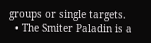groups or single targets.
  • The Smiter Paladin is a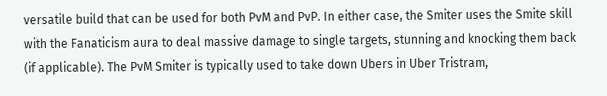versatile build that can be used for both PvM and PvP. In either case, the Smiter uses the Smite skill with the Fanaticism aura to deal massive damage to single targets, stunning and knocking them back (if applicable). The PvM Smiter is typically used to take down Ubers in Uber Tristram,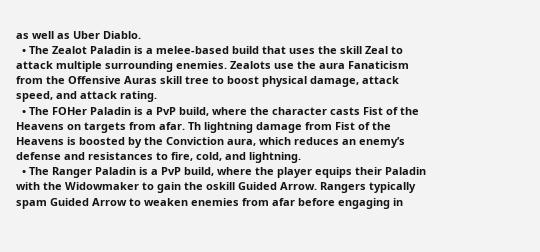as well as Uber Diablo.
  • The Zealot Paladin is a melee-based build that uses the skill Zeal to attack multiple surrounding enemies. Zealots use the aura Fanaticism from the Offensive Auras skill tree to boost physical damage, attack speed, and attack rating.
  • The FOHer Paladin is a PvP build, where the character casts Fist of the Heavens on targets from afar. Th lightning damage from Fist of the Heavens is boosted by the Conviction aura, which reduces an enemy’s defense and resistances to fire, cold, and lightning.
  • The Ranger Paladin is a PvP build, where the player equips their Paladin with the Widowmaker to gain the oskill Guided Arrow. Rangers typically spam Guided Arrow to weaken enemies from afar before engaging in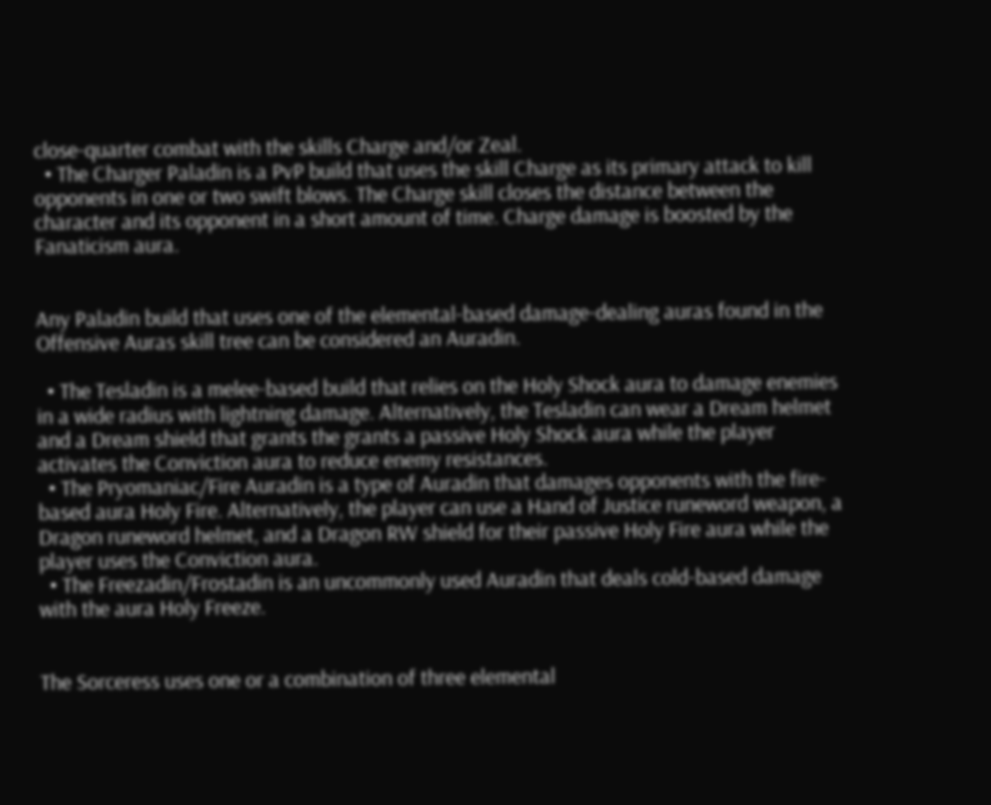close-quarter combat with the skills Charge and/or Zeal.
  • The Charger Paladin is a PvP build that uses the skill Charge as its primary attack to kill opponents in one or two swift blows. The Charge skill closes the distance between the character and its opponent in a short amount of time. Charge damage is boosted by the Fanaticism aura.


Any Paladin build that uses one of the elemental-based damage-dealing auras found in the Offensive Auras skill tree can be considered an Auradin.

  • The Tesladin is a melee-based build that relies on the Holy Shock aura to damage enemies in a wide radius with lightning damage. Alternatively, the Tesladin can wear a Dream helmet and a Dream shield that grants the grants a passive Holy Shock aura while the player activates the Conviction aura to reduce enemy resistances.
  • The Pryomaniac/Fire Auradin is a type of Auradin that damages opponents with the fire-based aura Holy Fire. Alternatively, the player can use a Hand of Justice runeword weapon, a Dragon runeword helmet, and a Dragon RW shield for their passive Holy Fire aura while the player uses the Conviction aura.
  • The Freezadin/Frostadin is an uncommonly used Auradin that deals cold-based damage with the aura Holy Freeze.


The Sorceress uses one or a combination of three elemental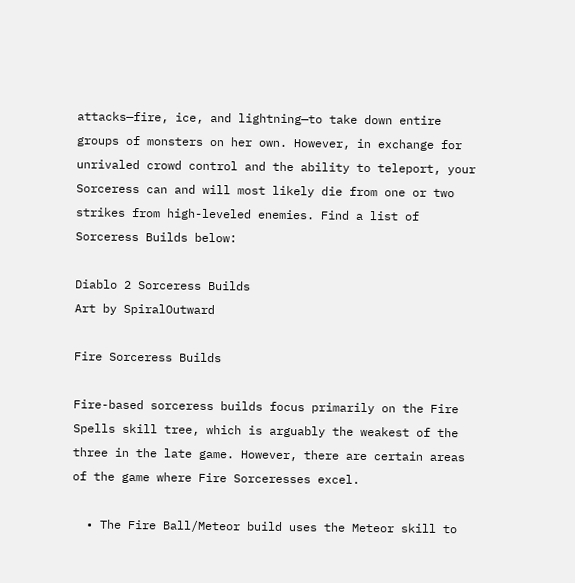attacks—fire, ice, and lightning—to take down entire groups of monsters on her own. However, in exchange for unrivaled crowd control and the ability to teleport, your Sorceress can and will most likely die from one or two strikes from high-leveled enemies. Find a list of Sorceress Builds below:

Diablo 2 Sorceress Builds
Art by SpiralOutward

Fire Sorceress Builds

Fire-based sorceress builds focus primarily on the Fire Spells skill tree, which is arguably the weakest of the three in the late game. However, there are certain areas of the game where Fire Sorceresses excel.

  • The Fire Ball/Meteor build uses the Meteor skill to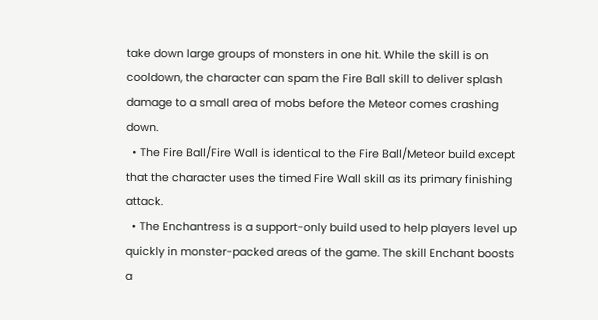take down large groups of monsters in one hit. While the skill is on cooldown, the character can spam the Fire Ball skill to deliver splash damage to a small area of mobs before the Meteor comes crashing down.
  • The Fire Ball/Fire Wall is identical to the Fire Ball/Meteor build except that the character uses the timed Fire Wall skill as its primary finishing attack.
  • The Enchantress is a support-only build used to help players level up quickly in monster-packed areas of the game. The skill Enchant boosts a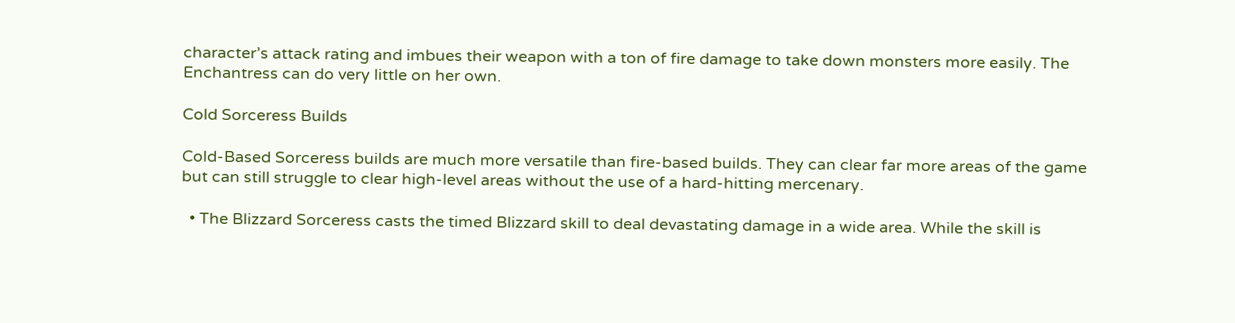character’s attack rating and imbues their weapon with a ton of fire damage to take down monsters more easily. The Enchantress can do very little on her own.

Cold Sorceress Builds

Cold-Based Sorceress builds are much more versatile than fire-based builds. They can clear far more areas of the game but can still struggle to clear high-level areas without the use of a hard-hitting mercenary.

  • The Blizzard Sorceress casts the timed Blizzard skill to deal devastating damage in a wide area. While the skill is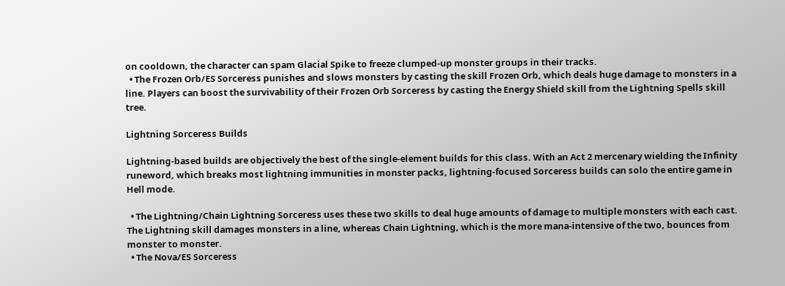on cooldown, the character can spam Glacial Spike to freeze clumped-up monster groups in their tracks.
  • The Frozen Orb/ES Sorceress punishes and slows monsters by casting the skill Frozen Orb, which deals huge damage to monsters in a line. Players can boost the survivability of their Frozen Orb Sorceress by casting the Energy Shield skill from the Lightning Spells skill tree.

Lightning Sorceress Builds

Lightning-based builds are objectively the best of the single-element builds for this class. With an Act 2 mercenary wielding the Infinity runeword, which breaks most lightning immunities in monster packs, lightning-focused Sorceress builds can solo the entire game in Hell mode.

  • The Lightning/Chain Lightning Sorceress uses these two skills to deal huge amounts of damage to multiple monsters with each cast. The Lightning skill damages monsters in a line, whereas Chain Lightning, which is the more mana-intensive of the two, bounces from monster to monster.
  • The Nova/ES Sorceress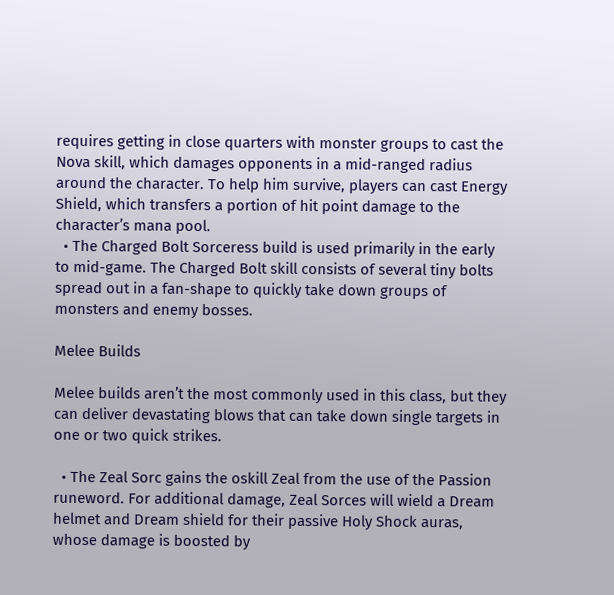requires getting in close quarters with monster groups to cast the Nova skill, which damages opponents in a mid-ranged radius around the character. To help him survive, players can cast Energy Shield, which transfers a portion of hit point damage to the character’s mana pool.
  • The Charged Bolt Sorceress build is used primarily in the early to mid-game. The Charged Bolt skill consists of several tiny bolts spread out in a fan-shape to quickly take down groups of monsters and enemy bosses.

Melee Builds

Melee builds aren’t the most commonly used in this class, but they can deliver devastating blows that can take down single targets in one or two quick strikes.

  • The Zeal Sorc gains the oskill Zeal from the use of the Passion runeword. For additional damage, Zeal Sorces will wield a Dream helmet and Dream shield for their passive Holy Shock auras, whose damage is boosted by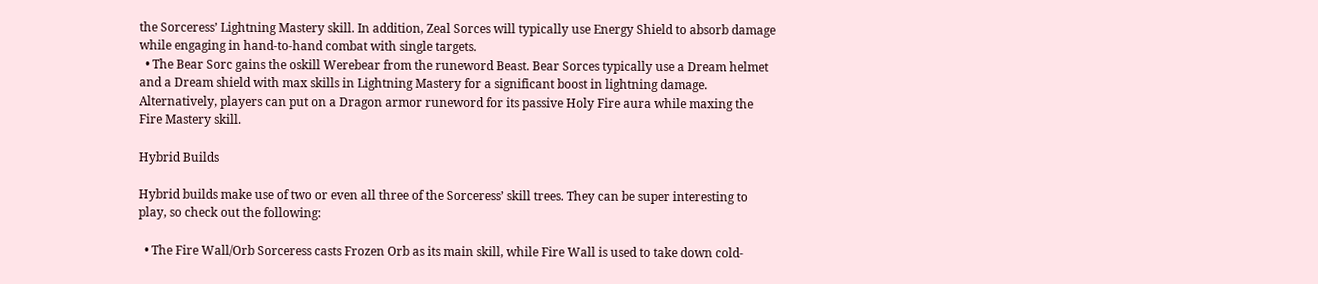the Sorceress’ Lightning Mastery skill. In addition, Zeal Sorces will typically use Energy Shield to absorb damage while engaging in hand-to-hand combat with single targets.
  • The Bear Sorc gains the oskill Werebear from the runeword Beast. Bear Sorces typically use a Dream helmet and a Dream shield with max skills in Lightning Mastery for a significant boost in lightning damage. Alternatively, players can put on a Dragon armor runeword for its passive Holy Fire aura while maxing the Fire Mastery skill.

Hybrid Builds

Hybrid builds make use of two or even all three of the Sorceress’ skill trees. They can be super interesting to play, so check out the following:

  • The Fire Wall/Orb Sorceress casts Frozen Orb as its main skill, while Fire Wall is used to take down cold-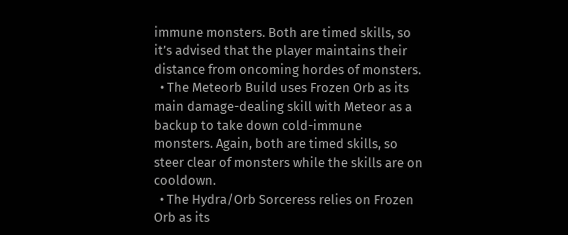immune monsters. Both are timed skills, so it’s advised that the player maintains their distance from oncoming hordes of monsters.
  • The Meteorb Build uses Frozen Orb as its main damage-dealing skill with Meteor as a backup to take down cold-immune monsters. Again, both are timed skills, so steer clear of monsters while the skills are on cooldown.
  • The Hydra/Orb Sorceress relies on Frozen Orb as its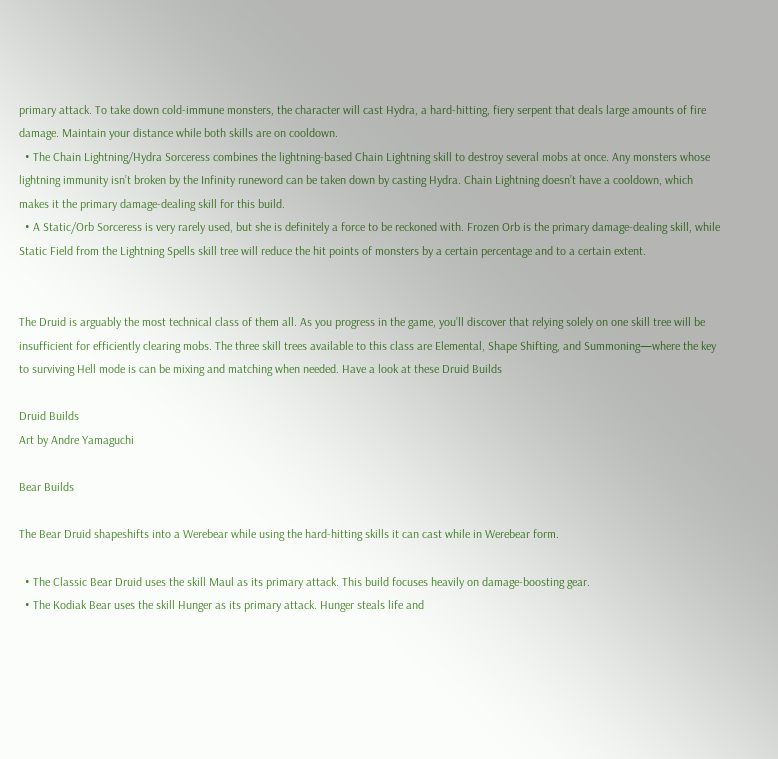primary attack. To take down cold-immune monsters, the character will cast Hydra, a hard-hitting, fiery serpent that deals large amounts of fire damage. Maintain your distance while both skills are on cooldown.
  • The Chain Lightning/Hydra Sorceress combines the lightning-based Chain Lightning skill to destroy several mobs at once. Any monsters whose lightning immunity isn’t broken by the Infinity runeword can be taken down by casting Hydra. Chain Lightning doesn’t have a cooldown, which makes it the primary damage-dealing skill for this build.
  • A Static/Orb Sorceress is very rarely used, but she is definitely a force to be reckoned with. Frozen Orb is the primary damage-dealing skill, while Static Field from the Lightning Spells skill tree will reduce the hit points of monsters by a certain percentage and to a certain extent.


The Druid is arguably the most technical class of them all. As you progress in the game, you’ll discover that relying solely on one skill tree will be insufficient for efficiently clearing mobs. The three skill trees available to this class are Elemental, Shape Shifting, and Summoning—where the key to surviving Hell mode is can be mixing and matching when needed. Have a look at these Druid Builds

Druid Builds
Art by Andre Yamaguchi

Bear Builds

The Bear Druid shapeshifts into a Werebear while using the hard-hitting skills it can cast while in Werebear form.

  • The Classic Bear Druid uses the skill Maul as its primary attack. This build focuses heavily on damage-boosting gear.
  • The Kodiak Bear uses the skill Hunger as its primary attack. Hunger steals life and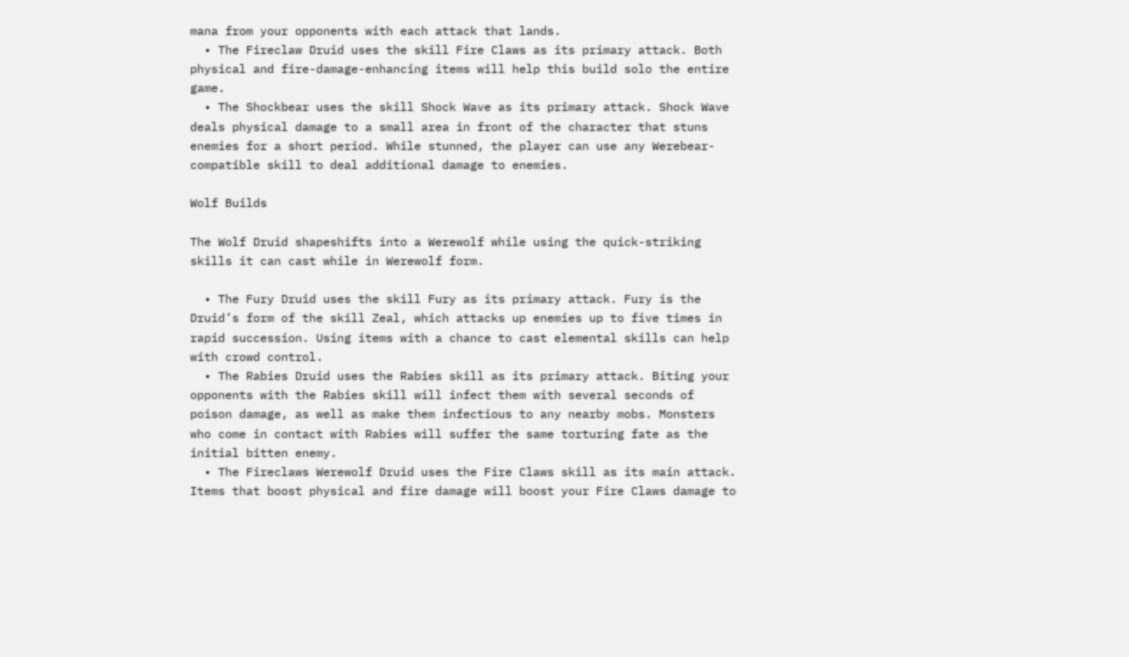mana from your opponents with each attack that lands.
  • The Fireclaw Druid uses the skill Fire Claws as its primary attack. Both physical and fire-damage-enhancing items will help this build solo the entire game.
  • The Shockbear uses the skill Shock Wave as its primary attack. Shock Wave deals physical damage to a small area in front of the character that stuns enemies for a short period. While stunned, the player can use any Werebear-compatible skill to deal additional damage to enemies.

Wolf Builds

The Wolf Druid shapeshifts into a Werewolf while using the quick-striking skills it can cast while in Werewolf form.

  • The Fury Druid uses the skill Fury as its primary attack. Fury is the Druid’s form of the skill Zeal, which attacks up enemies up to five times in rapid succession. Using items with a chance to cast elemental skills can help with crowd control.
  • The Rabies Druid uses the Rabies skill as its primary attack. Biting your opponents with the Rabies skill will infect them with several seconds of poison damage, as well as make them infectious to any nearby mobs. Monsters who come in contact with Rabies will suffer the same torturing fate as the initial bitten enemy.
  • The Fireclaws Werewolf Druid uses the Fire Claws skill as its main attack. Items that boost physical and fire damage will boost your Fire Claws damage to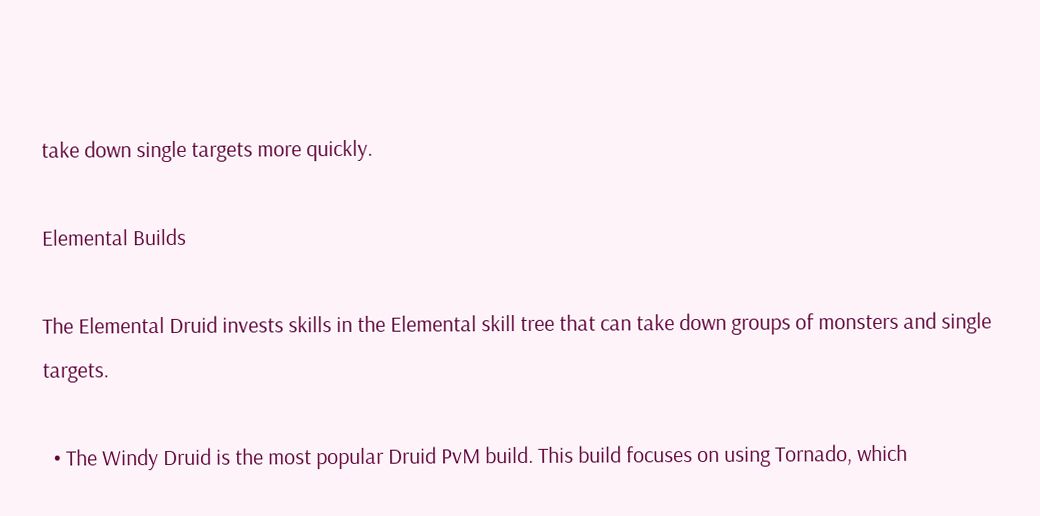take down single targets more quickly.

Elemental Builds

The Elemental Druid invests skills in the Elemental skill tree that can take down groups of monsters and single targets.

  • The Windy Druid is the most popular Druid PvM build. This build focuses on using Tornado, which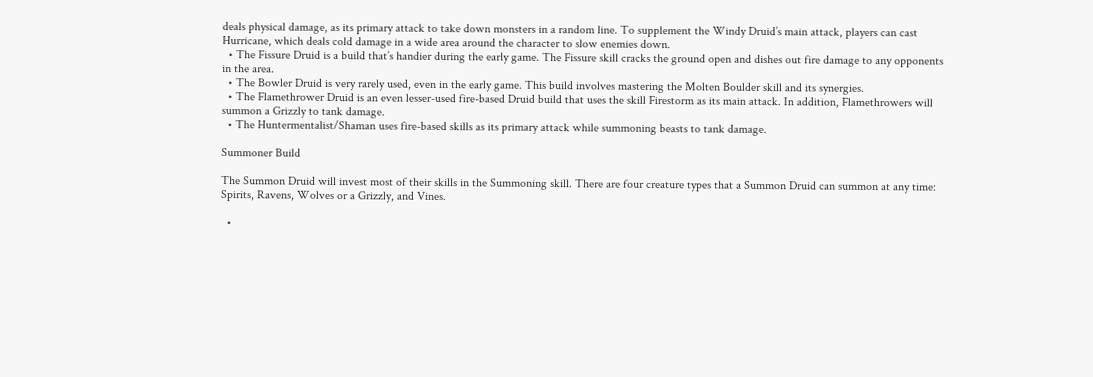deals physical damage, as its primary attack to take down monsters in a random line. To supplement the Windy Druid’s main attack, players can cast Hurricane, which deals cold damage in a wide area around the character to slow enemies down.
  • The Fissure Druid is a build that’s handier during the early game. The Fissure skill cracks the ground open and dishes out fire damage to any opponents in the area.
  • The Bowler Druid is very rarely used, even in the early game. This build involves mastering the Molten Boulder skill and its synergies.
  • The Flamethrower Druid is an even lesser-used fire-based Druid build that uses the skill Firestorm as its main attack. In addition, Flamethrowers will summon a Grizzly to tank damage.
  • The Huntermentalist/Shaman uses fire-based skills as its primary attack while summoning beasts to tank damage.

Summoner Build

The Summon Druid will invest most of their skills in the Summoning skill. There are four creature types that a Summon Druid can summon at any time: Spirits, Ravens, Wolves or a Grizzly, and Vines.

  •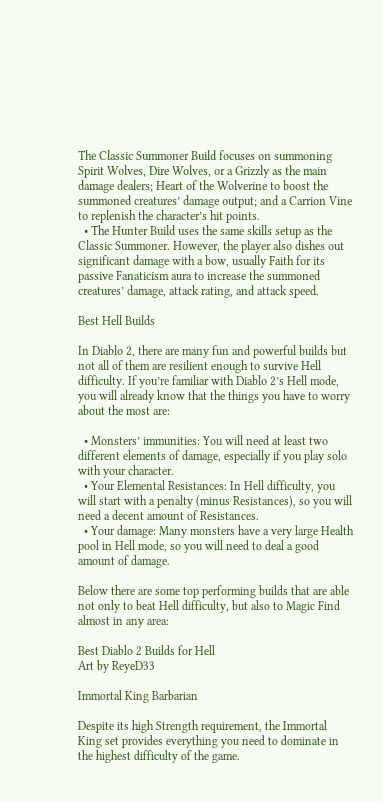The Classic Summoner Build focuses on summoning Spirit Wolves, Dire Wolves, or a Grizzly as the main damage dealers; Heart of the Wolverine to boost the summoned creatures’ damage output; and a Carrion Vine to replenish the character’s hit points.
  • The Hunter Build uses the same skills setup as the Classic Summoner. However, the player also dishes out significant damage with a bow, usually Faith for its passive Fanaticism aura to increase the summoned creatures’ damage, attack rating, and attack speed.

Best Hell Builds

In Diablo 2, there are many fun and powerful builds but not all of them are resilient enough to survive Hell difficulty. If you’re familiar with Diablo 2’s Hell mode, you will already know that the things you have to worry about the most are:

  • Monsters’ immunities: You will need at least two different elements of damage, especially if you play solo with your character.
  • Your Elemental Resistances: In Hell difficulty, you will start with a penalty (minus Resistances), so you will need a decent amount of Resistances.
  • Your damage: Many monsters have a very large Health pool in Hell mode, so you will need to deal a good amount of damage.

Below there are some top performing builds that are able not only to beat Hell difficulty, but also to Magic Find almost in any area:

Best Diablo 2 Builds for Hell
Art by ReyeD33

Immortal King Barbarian

Despite its high Strength requirement, the Immortal King set provides everything you need to dominate in the highest difficulty of the game.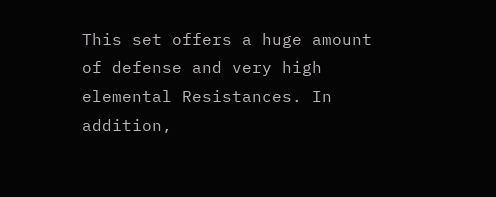This set offers a huge amount of defense and very high elemental Resistances. In addition,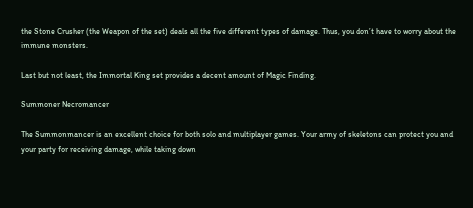the Stone Crusher (the Weapon of the set) deals all the five different types of damage. Thus, you don’t have to worry about the immune monsters.

Last but not least, the Immortal King set provides a decent amount of Magic Finding.

Summoner Necromancer

The Summonmancer is an excellent choice for both solo and multiplayer games. Your army of skeletons can protect you and your party for receiving damage, while taking down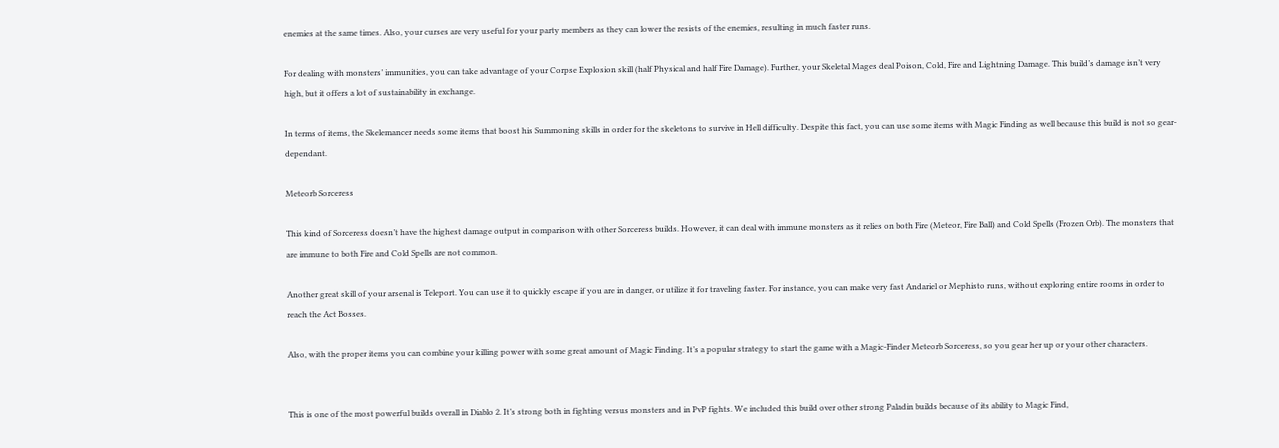enemies at the same times. Also, your curses are very useful for your party members as they can lower the resists of the enemies, resulting in much faster runs.

For dealing with monsters’ immunities, you can take advantage of your Corpse Explosion skill (half Physical and half Fire Damage). Further, your Skeletal Mages deal Poison, Cold, Fire and Lightning Damage. This build’s damage isn’t very high, but it offers a lot of sustainability in exchange.

In terms of items, the Skelemancer needs some items that boost his Summoning skills in order for the skeletons to survive in Hell difficulty. Despite this fact, you can use some items with Magic Finding as well because this build is not so gear-dependant.

Meteorb Sorceress

This kind of Sorceress doesn’t have the highest damage output in comparison with other Sorceress builds. However, it can deal with immune monsters as it relies on both Fire (Meteor, Fire Ball) and Cold Spells (Frozen Orb). The monsters that are immune to both Fire and Cold Spells are not common.

Another great skill of your arsenal is Teleport. You can use it to quickly escape if you are in danger, or utilize it for traveling faster. For instance, you can make very fast Andariel or Mephisto runs, without exploring entire rooms in order to reach the Act Bosses.

Also, with the proper items you can combine your killing power with some great amount of Magic Finding. It’s a popular strategy to start the game with a Magic-Finder Meteorb Sorceress, so you gear her up or your other characters.


This is one of the most powerful builds overall in Diablo 2. It’s strong both in fighting versus monsters and in PvP fights. We included this build over other strong Paladin builds because of its ability to Magic Find,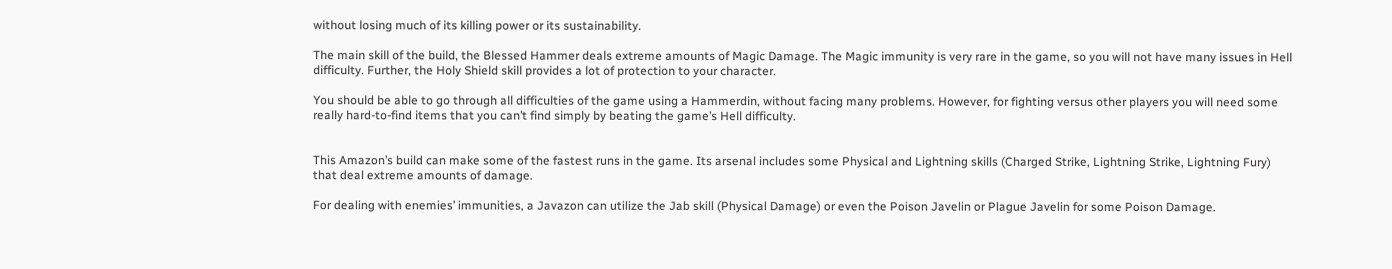without losing much of its killing power or its sustainability.

The main skill of the build, the Blessed Hammer deals extreme amounts of Magic Damage. The Magic immunity is very rare in the game, so you will not have many issues in Hell difficulty. Further, the Holy Shield skill provides a lot of protection to your character.

You should be able to go through all difficulties of the game using a Hammerdin, without facing many problems. However, for fighting versus other players you will need some really hard-to-find items that you can’t find simply by beating the game’s Hell difficulty.


This Amazon’s build can make some of the fastest runs in the game. Its arsenal includes some Physical and Lightning skills (Charged Strike, Lightning Strike, Lightning Fury) that deal extreme amounts of damage.

For dealing with enemies’ immunities, a Javazon can utilize the Jab skill (Physical Damage) or even the Poison Javelin or Plague Javelin for some Poison Damage.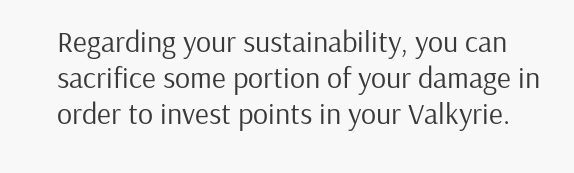Regarding your sustainability, you can sacrifice some portion of your damage in order to invest points in your Valkyrie.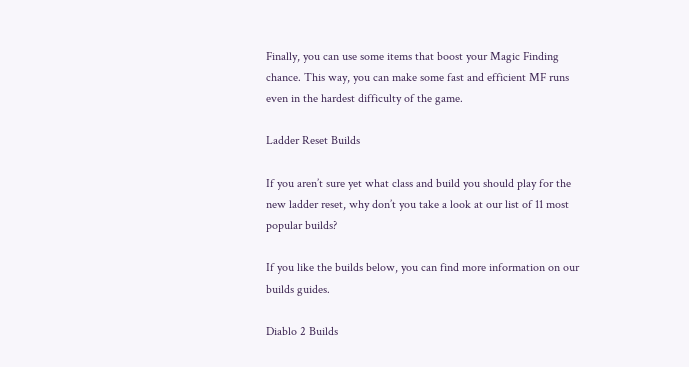Finally, you can use some items that boost your Magic Finding chance. This way, you can make some fast and efficient MF runs even in the hardest difficulty of the game.

Ladder Reset Builds

If you aren’t sure yet what class and build you should play for the new ladder reset, why don’t you take a look at our list of 11 most popular builds?

If you like the builds below, you can find more information on our builds guides.

Diablo 2 Builds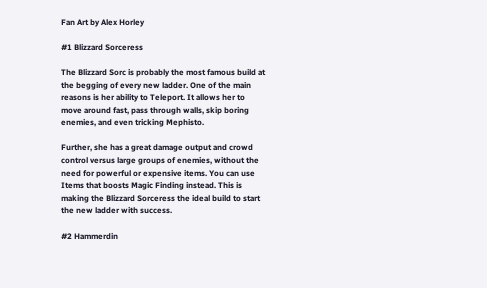Fan Art by Alex Horley

#1 Blizzard Sorceress

The Blizzard Sorc is probably the most famous build at the begging of every new ladder. One of the main reasons is her ability to Teleport. It allows her to move around fast, pass through walls, skip boring enemies, and even tricking Mephisto.

Further, she has a great damage output and crowd control versus large groups of enemies, without the need for powerful or expensive items. You can use Items that boosts Magic Finding instead. This is making the Blizzard Sorceress the ideal build to start the new ladder with success.

#2 Hammerdin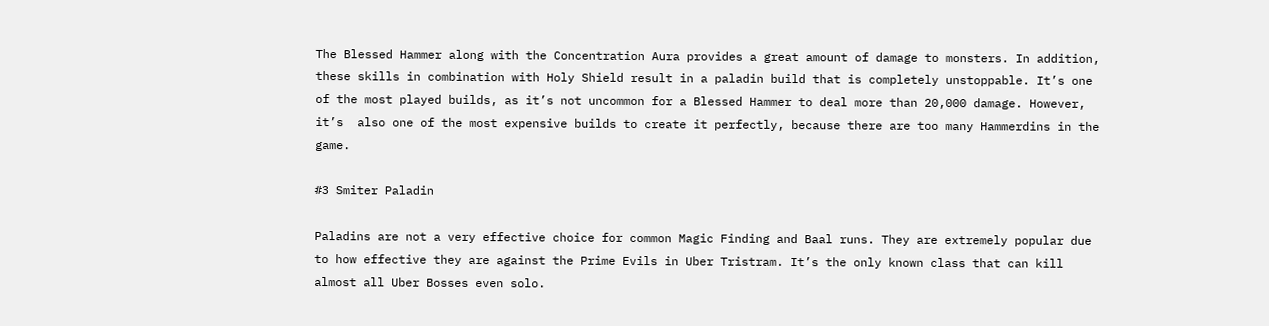The Blessed Hammer along with the Concentration Aura provides a great amount of damage to monsters. In addition, these skills in combination with Holy Shield result in a paladin build that is completely unstoppable. It’s one of the most played builds, as it’s not uncommon for a Blessed Hammer to deal more than 20,000 damage. However, it’s  also one of the most expensive builds to create it perfectly, because there are too many Hammerdins in the game.

#3 Smiter Paladin

Paladins are not a very effective choice for common Magic Finding and Baal runs. They are extremely popular due to how effective they are against the Prime Evils in Uber Tristram. It’s the only known class that can kill almost all Uber Bosses even solo.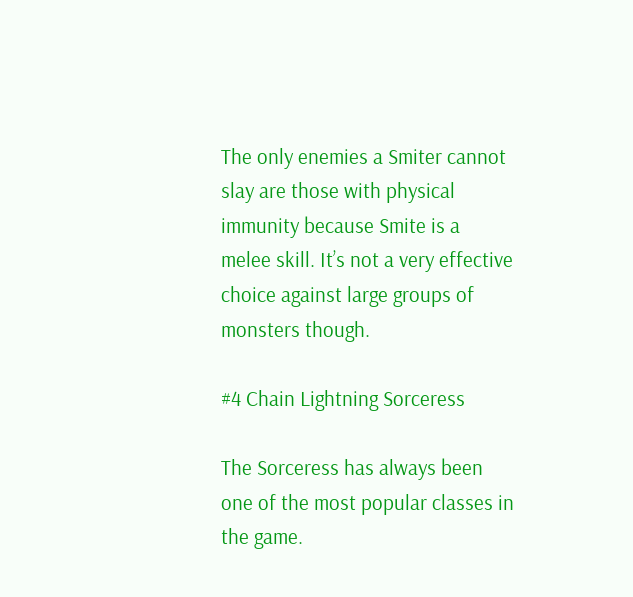The only enemies a Smiter cannot slay are those with physical immunity because Smite is a melee skill. It’s not a very effective choice against large groups of monsters though.

#4 Chain Lightning Sorceress

The Sorceress has always been one of the most popular classes in the game.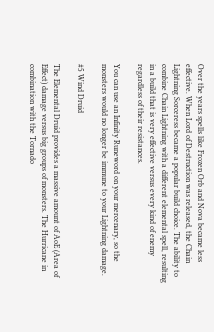Over the years spells like Frozen Orb and Nova became less effective. When Lord of Destruction was released, the Chain Lightning Sorceress became a popular build choice. The ability to combine Chain Lightning with a different elemental spell, resulting in a build that is very effective versus every kind of enemy regardless of their resistances.

You can use an Infinity Runeword on your mercenary, so the monsters would no longer be immune to your Lightning damage.

#5 Wind Druid

The Elemental Druid provides a massive amount of AoE (Area of Effect) damage versus big groups of monsters. The Hurricane in combination with the Tornado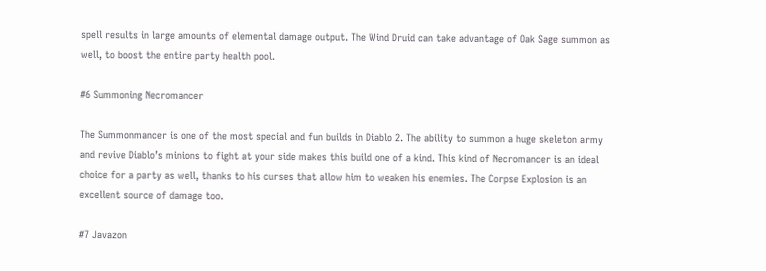spell results in large amounts of elemental damage output. The Wind Druid can take advantage of Oak Sage summon as well, to boost the entire party health pool.

#6 Summoning Necromancer

The Summonmancer is one of the most special and fun builds in Diablo 2. The ability to summon a huge skeleton army and revive Diablo’s minions to fight at your side makes this build one of a kind. This kind of Necromancer is an ideal choice for a party as well, thanks to his curses that allow him to weaken his enemies. The Corpse Explosion is an excellent source of damage too.

#7 Javazon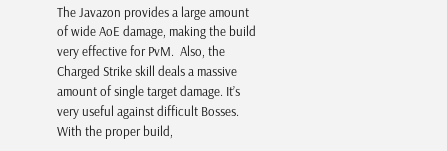The Javazon provides a large amount of wide AoE damage, making the build very effective for PvM.  Also, the Charged Strike skill deals a massive amount of single target damage. It’s very useful against difficult Bosses. With the proper build,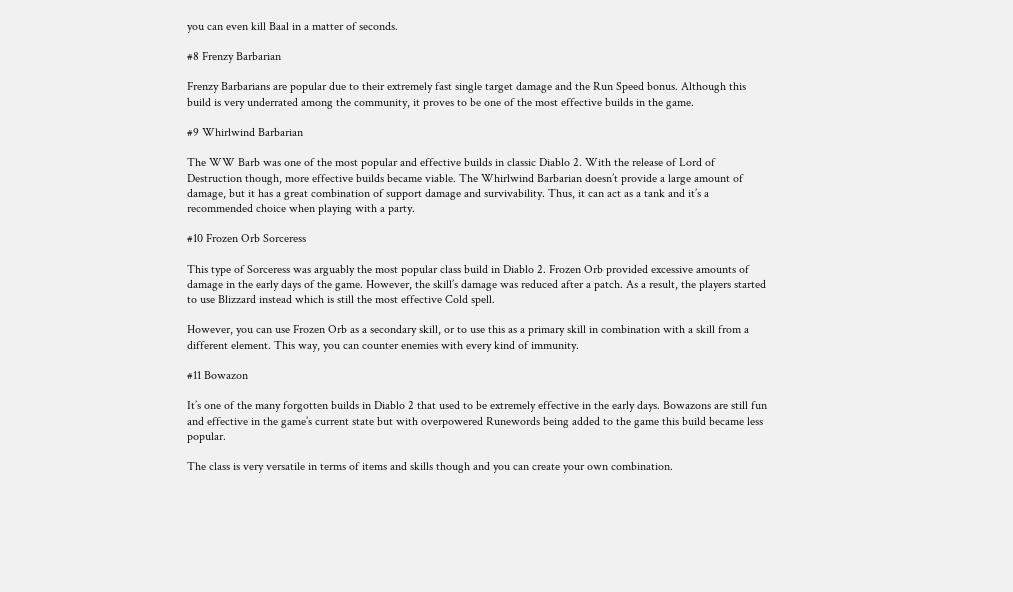you can even kill Baal in a matter of seconds.

#8 Frenzy Barbarian

Frenzy Barbarians are popular due to their extremely fast single target damage and the Run Speed bonus. Although this build is very underrated among the community, it proves to be one of the most effective builds in the game.

#9 Whirlwind Barbarian

The WW Barb was one of the most popular and effective builds in classic Diablo 2. With the release of Lord of Destruction though, more effective builds became viable. The Whirlwind Barbarian doesn’t provide a large amount of damage, but it has a great combination of support damage and survivability. Thus, it can act as a tank and it’s a recommended choice when playing with a party.

#10 Frozen Orb Sorceress

This type of Sorceress was arguably the most popular class build in Diablo 2. Frozen Orb provided excessive amounts of damage in the early days of the game. However, the skill’s damage was reduced after a patch. As a result, the players started to use Blizzard instead which is still the most effective Cold spell.

However, you can use Frozen Orb as a secondary skill, or to use this as a primary skill in combination with a skill from a different element. This way, you can counter enemies with every kind of immunity.

#11 Bowazon

It’s one of the many forgotten builds in Diablo 2 that used to be extremely effective in the early days. Bowazons are still fun and effective in the game’s current state but with overpowered Runewords being added to the game this build became less popular.

The class is very versatile in terms of items and skills though and you can create your own combination.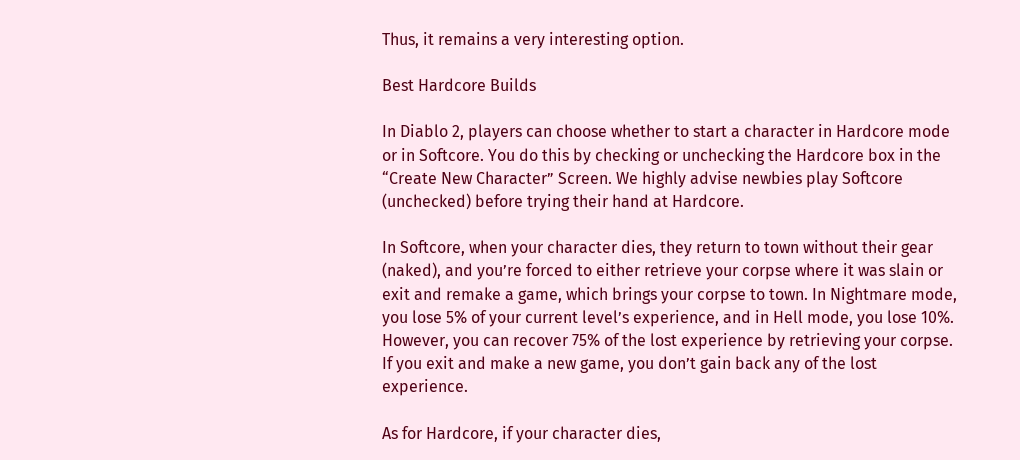Thus, it remains a very interesting option.

Best Hardcore Builds

In Diablo 2, players can choose whether to start a character in Hardcore mode or in Softcore. You do this by checking or unchecking the Hardcore box in the “Create New Character” Screen. We highly advise newbies play Softcore (unchecked) before trying their hand at Hardcore.

In Softcore, when your character dies, they return to town without their gear (naked), and you’re forced to either retrieve your corpse where it was slain or exit and remake a game, which brings your corpse to town. In Nightmare mode, you lose 5% of your current level’s experience, and in Hell mode, you lose 10%. However, you can recover 75% of the lost experience by retrieving your corpse. If you exit and make a new game, you don’t gain back any of the lost experience.

As for Hardcore, if your character dies,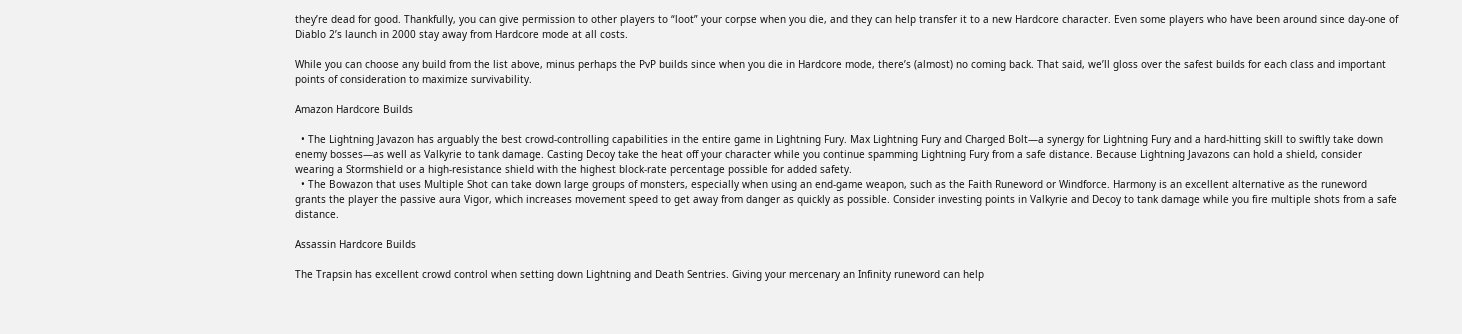they’re dead for good. Thankfully, you can give permission to other players to “loot” your corpse when you die, and they can help transfer it to a new Hardcore character. Even some players who have been around since day-one of Diablo 2’s launch in 2000 stay away from Hardcore mode at all costs.

While you can choose any build from the list above, minus perhaps the PvP builds since when you die in Hardcore mode, there’s (almost) no coming back. That said, we’ll gloss over the safest builds for each class and important points of consideration to maximize survivability.

Amazon Hardcore Builds

  • The Lightning Javazon has arguably the best crowd-controlling capabilities in the entire game in Lightning Fury. Max Lightning Fury and Charged Bolt—a synergy for Lightning Fury and a hard-hitting skill to swiftly take down enemy bosses—as well as Valkyrie to tank damage. Casting Decoy take the heat off your character while you continue spamming Lightning Fury from a safe distance. Because Lightning Javazons can hold a shield, consider wearing a Stormshield or a high-resistance shield with the highest block-rate percentage possible for added safety.
  • The Bowazon that uses Multiple Shot can take down large groups of monsters, especially when using an end-game weapon, such as the Faith Runeword or Windforce. Harmony is an excellent alternative as the runeword grants the player the passive aura Vigor, which increases movement speed to get away from danger as quickly as possible. Consider investing points in Valkyrie and Decoy to tank damage while you fire multiple shots from a safe distance.

Assassin Hardcore Builds

The Trapsin has excellent crowd control when setting down Lightning and Death Sentries. Giving your mercenary an Infinity runeword can help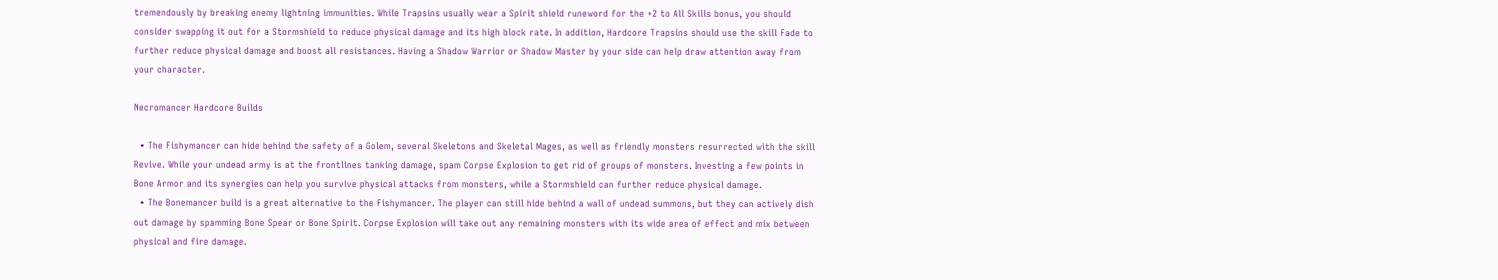tremendously by breaking enemy lightning immunities. While Trapsins usually wear a Spirit shield runeword for the +2 to All Skills bonus, you should consider swapping it out for a Stormshield to reduce physical damage and its high block rate. In addition, Hardcore Trapsins should use the skill Fade to further reduce physical damage and boost all resistances. Having a Shadow Warrior or Shadow Master by your side can help draw attention away from your character.

Necromancer Hardcore Builds

  • The Fishymancer can hide behind the safety of a Golem, several Skeletons and Skeletal Mages, as well as friendly monsters resurrected with the skill Revive. While your undead army is at the frontlines tanking damage, spam Corpse Explosion to get rid of groups of monsters. Investing a few points in Bone Armor and its synergies can help you survive physical attacks from monsters, while a Stormshield can further reduce physical damage.
  • The Bonemancer build is a great alternative to the Fishymancer. The player can still hide behind a wall of undead summons, but they can actively dish out damage by spamming Bone Spear or Bone Spirit. Corpse Explosion will take out any remaining monsters with its wide area of effect and mix between physical and fire damage.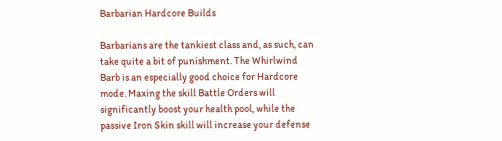Barbarian Hardcore Builds

Barbarians are the tankiest class and, as such, can take quite a bit of punishment. The Whirlwind Barb is an especially good choice for Hardcore mode. Maxing the skill Battle Orders will significantly boost your health pool, while the passive Iron Skin skill will increase your defense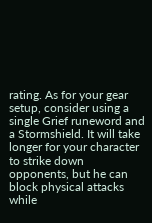rating. As for your gear setup, consider using a single Grief runeword and a Stormshield. It will take longer for your character to strike down opponents, but he can block physical attacks while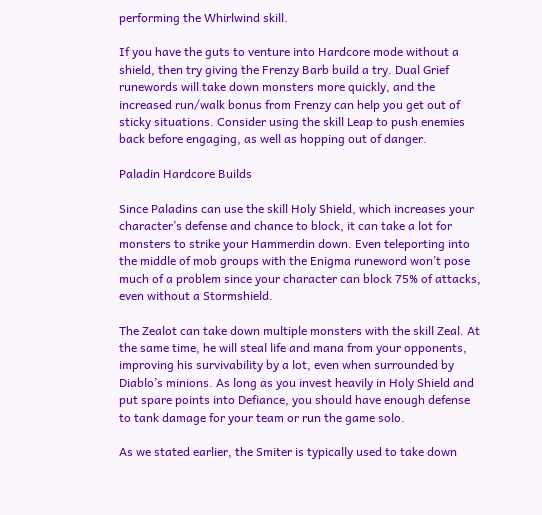performing the Whirlwind skill.

If you have the guts to venture into Hardcore mode without a shield, then try giving the Frenzy Barb build a try. Dual Grief runewords will take down monsters more quickly, and the increased run/walk bonus from Frenzy can help you get out of sticky situations. Consider using the skill Leap to push enemies back before engaging, as well as hopping out of danger.

Paladin Hardcore Builds

Since Paladins can use the skill Holy Shield, which increases your character’s defense and chance to block, it can take a lot for monsters to strike your Hammerdin down. Even teleporting into the middle of mob groups with the Enigma runeword won’t pose much of a problem since your character can block 75% of attacks, even without a Stormshield.

The Zealot can take down multiple monsters with the skill Zeal. At the same time, he will steal life and mana from your opponents, improving his survivability by a lot, even when surrounded by Diablo’s minions. As long as you invest heavily in Holy Shield and put spare points into Defiance, you should have enough defense to tank damage for your team or run the game solo.

As we stated earlier, the Smiter is typically used to take down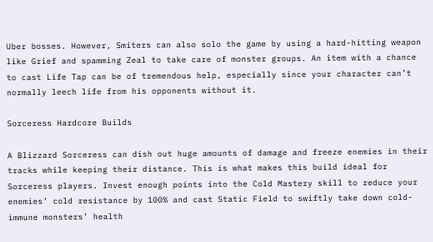Uber bosses. However, Smiters can also solo the game by using a hard-hitting weapon like Grief and spamming Zeal to take care of monster groups. An item with a chance to cast Life Tap can be of tremendous help, especially since your character can’t normally leech life from his opponents without it.

Sorceress Hardcore Builds

A Blizzard Sorceress can dish out huge amounts of damage and freeze enemies in their tracks while keeping their distance. This is what makes this build ideal for Sorceress players. Invest enough points into the Cold Mastery skill to reduce your enemies’ cold resistance by 100% and cast Static Field to swiftly take down cold-immune monsters’ health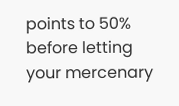points to 50% before letting your mercenary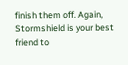finish them off. Again, Stormshield is your best friend to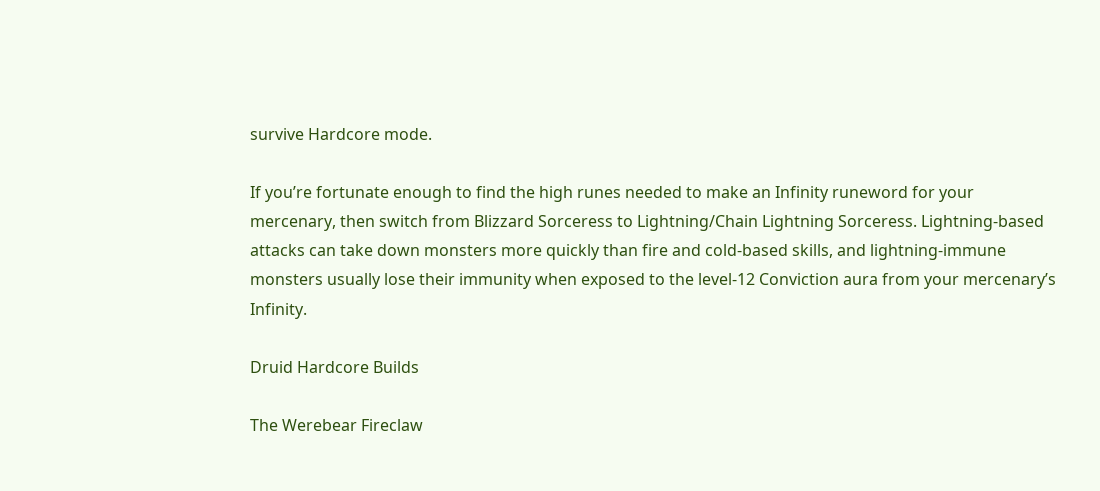survive Hardcore mode.

If you’re fortunate enough to find the high runes needed to make an Infinity runeword for your mercenary, then switch from Blizzard Sorceress to Lightning/Chain Lightning Sorceress. Lightning-based attacks can take down monsters more quickly than fire and cold-based skills, and lightning-immune monsters usually lose their immunity when exposed to the level-12 Conviction aura from your mercenary’s Infinity.

Druid Hardcore Builds

The Werebear Fireclaw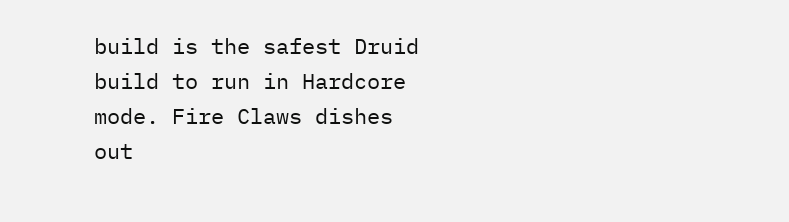build is the safest Druid build to run in Hardcore mode. Fire Claws dishes out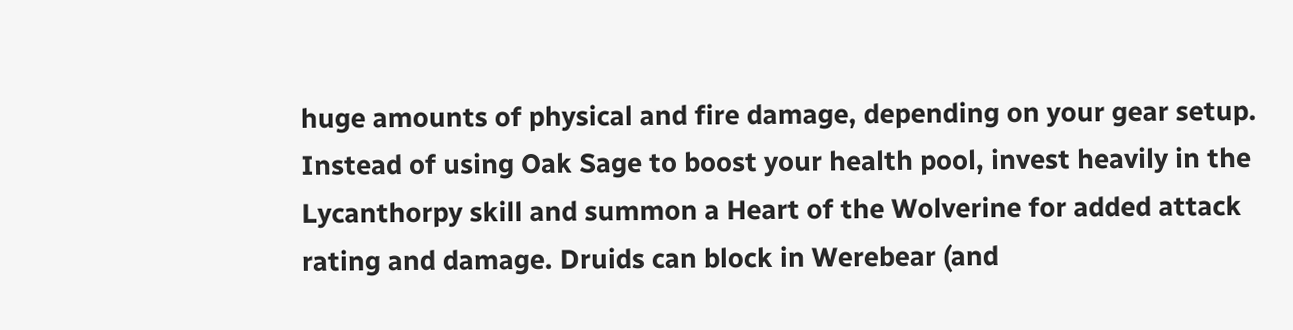huge amounts of physical and fire damage, depending on your gear setup. Instead of using Oak Sage to boost your health pool, invest heavily in the Lycanthorpy skill and summon a Heart of the Wolverine for added attack rating and damage. Druids can block in Werebear (and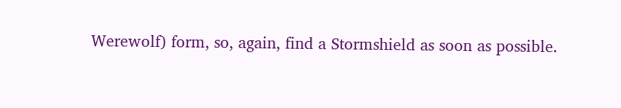Werewolf) form, so, again, find a Stormshield as soon as possible.